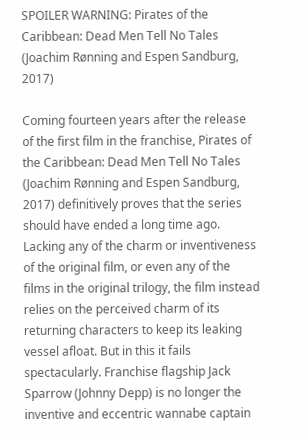SPOILER WARNING: Pirates of the Caribbean: Dead Men Tell No Tales (Joachim Rønning and Espen Sandburg, 2017)

Coming fourteen years after the release of the first film in the franchise, Pirates of the Caribbean: Dead Men Tell No Tales (Joachim Rønning and Espen Sandburg, 2017) definitively proves that the series should have ended a long time ago. Lacking any of the charm or inventiveness of the original film, or even any of the films in the original trilogy, the film instead relies on the perceived charm of its returning characters to keep its leaking vessel afloat. But in this it fails spectacularly. Franchise flagship Jack Sparrow (Johnny Depp) is no longer the inventive and eccentric wannabe captain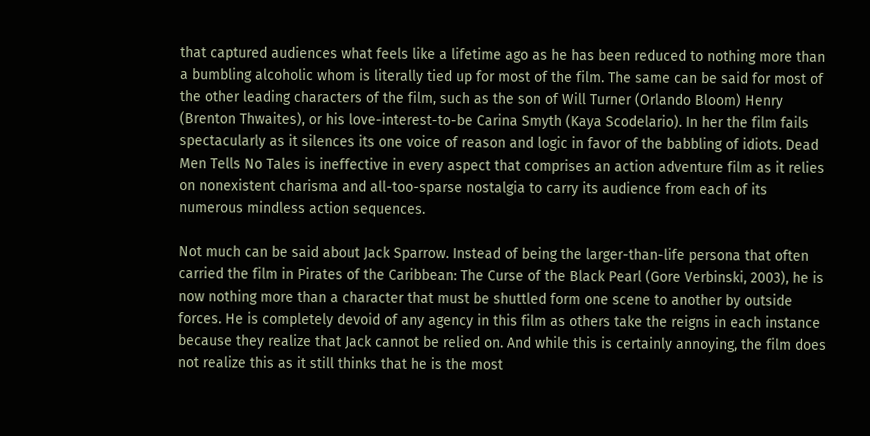that captured audiences what feels like a lifetime ago as he has been reduced to nothing more than a bumbling alcoholic whom is literally tied up for most of the film. The same can be said for most of the other leading characters of the film, such as the son of Will Turner (Orlando Bloom) Henry (Brenton Thwaites), or his love-interest-to-be Carina Smyth (Kaya Scodelario). In her the film fails spectacularly as it silences its one voice of reason and logic in favor of the babbling of idiots. Dead Men Tells No Tales is ineffective in every aspect that comprises an action adventure film as it relies on nonexistent charisma and all-too-sparse nostalgia to carry its audience from each of its numerous mindless action sequences.

Not much can be said about Jack Sparrow. Instead of being the larger-than-life persona that often carried the film in Pirates of the Caribbean: The Curse of the Black Pearl (Gore Verbinski, 2003), he is now nothing more than a character that must be shuttled form one scene to another by outside forces. He is completely devoid of any agency in this film as others take the reigns in each instance because they realize that Jack cannot be relied on. And while this is certainly annoying, the film does not realize this as it still thinks that he is the most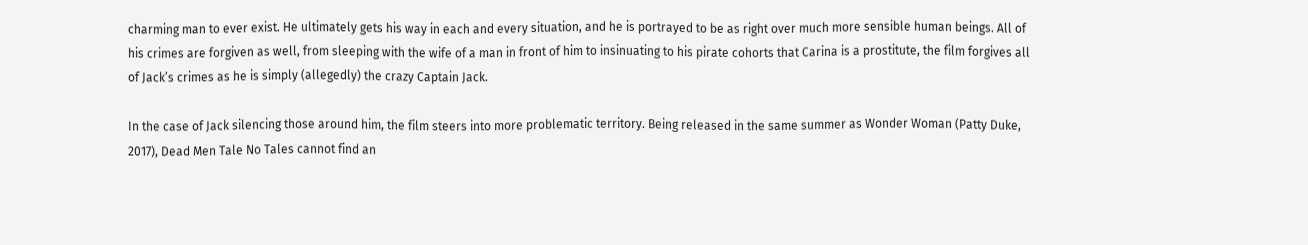charming man to ever exist. He ultimately gets his way in each and every situation, and he is portrayed to be as right over much more sensible human beings. All of his crimes are forgiven as well, from sleeping with the wife of a man in front of him to insinuating to his pirate cohorts that Carina is a prostitute, the film forgives all of Jack’s crimes as he is simply (allegedly) the crazy Captain Jack.

In the case of Jack silencing those around him, the film steers into more problematic territory. Being released in the same summer as Wonder Woman (Patty Duke, 2017), Dead Men Tale No Tales cannot find an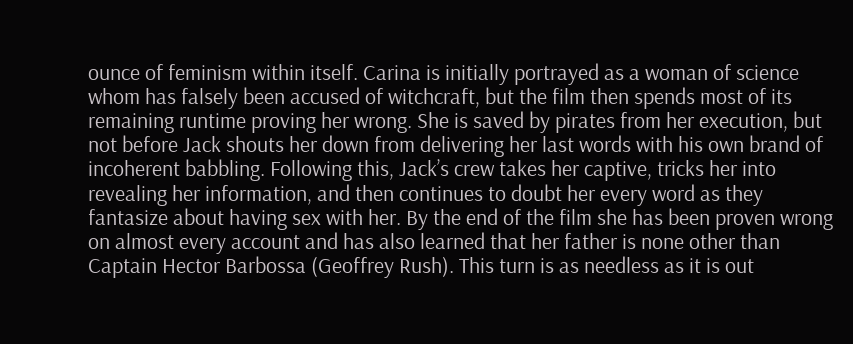ounce of feminism within itself. Carina is initially portrayed as a woman of science whom has falsely been accused of witchcraft, but the film then spends most of its remaining runtime proving her wrong. She is saved by pirates from her execution, but not before Jack shouts her down from delivering her last words with his own brand of incoherent babbling. Following this, Jack’s crew takes her captive, tricks her into revealing her information, and then continues to doubt her every word as they fantasize about having sex with her. By the end of the film she has been proven wrong on almost every account and has also learned that her father is none other than Captain Hector Barbossa (Geoffrey Rush). This turn is as needless as it is out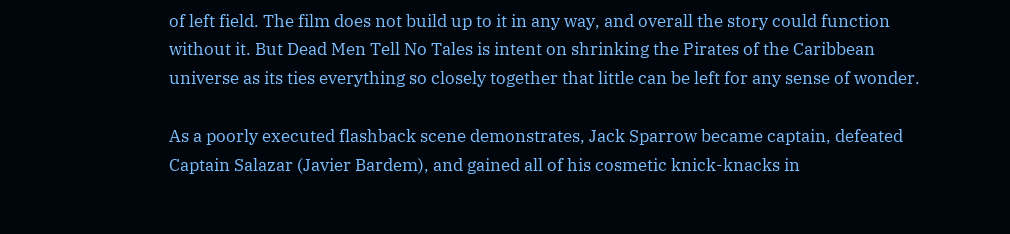of left field. The film does not build up to it in any way, and overall the story could function without it. But Dead Men Tell No Tales is intent on shrinking the Pirates of the Caribbean universe as its ties everything so closely together that little can be left for any sense of wonder.

As a poorly executed flashback scene demonstrates, Jack Sparrow became captain, defeated Captain Salazar (Javier Bardem), and gained all of his cosmetic knick-knacks in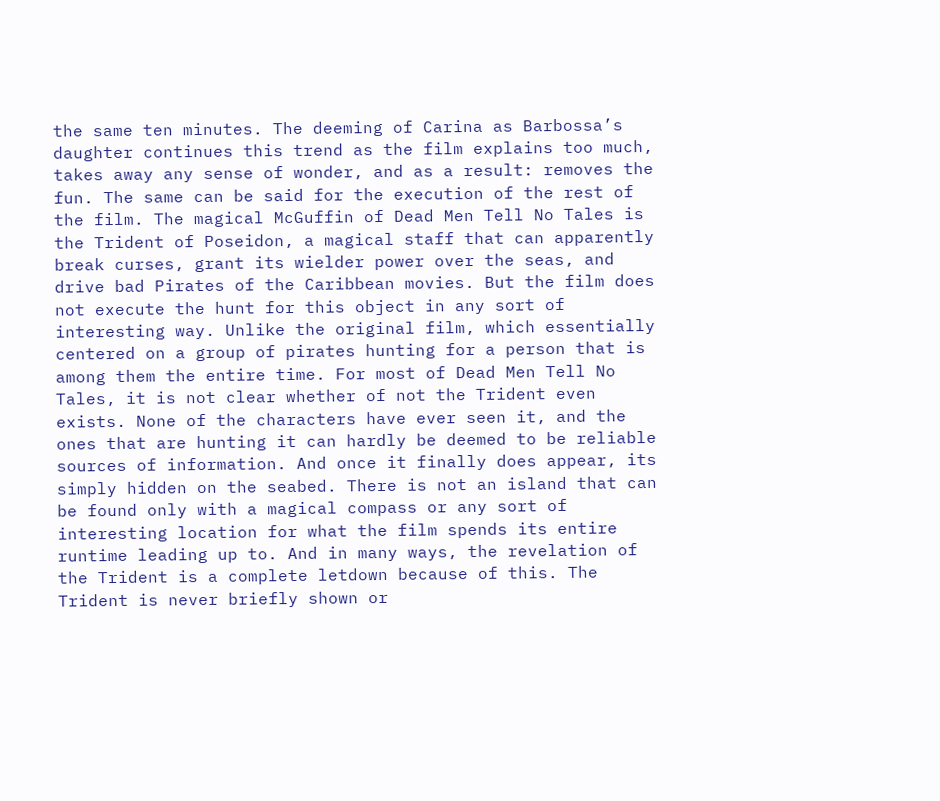the same ten minutes. The deeming of Carina as Barbossa’s daughter continues this trend as the film explains too much, takes away any sense of wonder, and as a result: removes the fun. The same can be said for the execution of the rest of the film. The magical McGuffin of Dead Men Tell No Tales is the Trident of Poseidon, a magical staff that can apparently break curses, grant its wielder power over the seas, and drive bad Pirates of the Caribbean movies. But the film does not execute the hunt for this object in any sort of interesting way. Unlike the original film, which essentially centered on a group of pirates hunting for a person that is among them the entire time. For most of Dead Men Tell No Tales, it is not clear whether of not the Trident even exists. None of the characters have ever seen it, and the ones that are hunting it can hardly be deemed to be reliable sources of information. And once it finally does appear, its simply hidden on the seabed. There is not an island that can be found only with a magical compass or any sort of interesting location for what the film spends its entire runtime leading up to. And in many ways, the revelation of the Trident is a complete letdown because of this. The Trident is never briefly shown or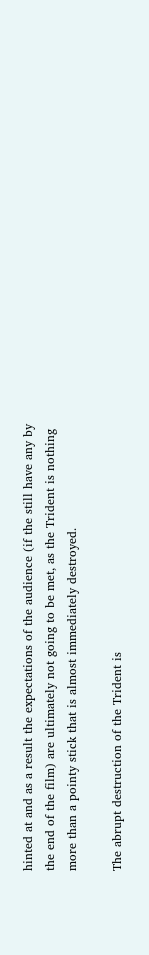hinted at and as a result the expectations of the audience (if the still have any by the end of the film) are ultimately not going to be met, as the Trident is nothing more than a pointy stick that is almost immediately destroyed.

The abrupt destruction of the Trident is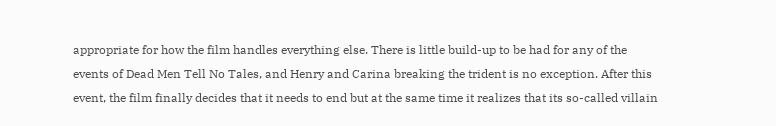appropriate for how the film handles everything else. There is little build-up to be had for any of the events of Dead Men Tell No Tales, and Henry and Carina breaking the trident is no exception. After this event, the film finally decides that it needs to end but at the same time it realizes that its so-called villain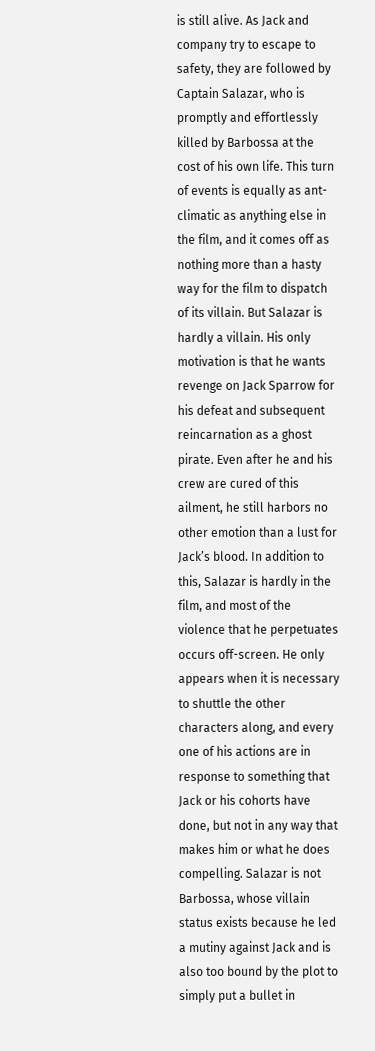is still alive. As Jack and company try to escape to safety, they are followed by Captain Salazar, who is promptly and effortlessly killed by Barbossa at the cost of his own life. This turn of events is equally as ant-climatic as anything else in the film, and it comes off as nothing more than a hasty way for the film to dispatch of its villain. But Salazar is hardly a villain. His only motivation is that he wants revenge on Jack Sparrow for his defeat and subsequent reincarnation as a ghost pirate. Even after he and his crew are cured of this ailment, he still harbors no other emotion than a lust for Jack’s blood. In addition to this, Salazar is hardly in the film, and most of the violence that he perpetuates occurs off-screen. He only appears when it is necessary to shuttle the other characters along, and every one of his actions are in response to something that Jack or his cohorts have done, but not in any way that makes him or what he does compelling. Salazar is not Barbossa, whose villain status exists because he led a mutiny against Jack and is also too bound by the plot to simply put a bullet in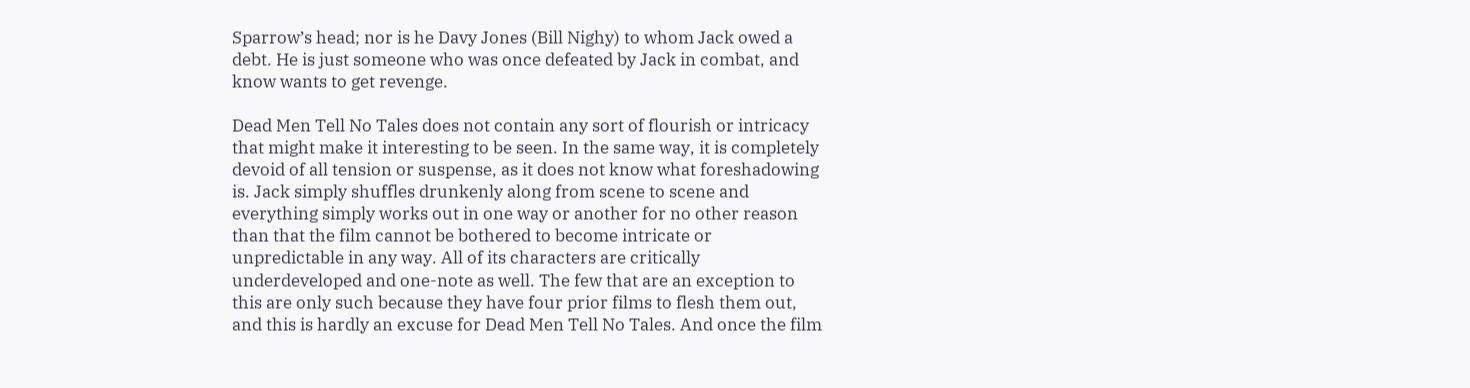Sparrow’s head; nor is he Davy Jones (Bill Nighy) to whom Jack owed a debt. He is just someone who was once defeated by Jack in combat, and know wants to get revenge.

Dead Men Tell No Tales does not contain any sort of flourish or intricacy that might make it interesting to be seen. In the same way, it is completely devoid of all tension or suspense, as it does not know what foreshadowing is. Jack simply shuffles drunkenly along from scene to scene and everything simply works out in one way or another for no other reason than that the film cannot be bothered to become intricate or unpredictable in any way. All of its characters are critically underdeveloped and one-note as well. The few that are an exception to this are only such because they have four prior films to flesh them out, and this is hardly an excuse for Dead Men Tell No Tales. And once the film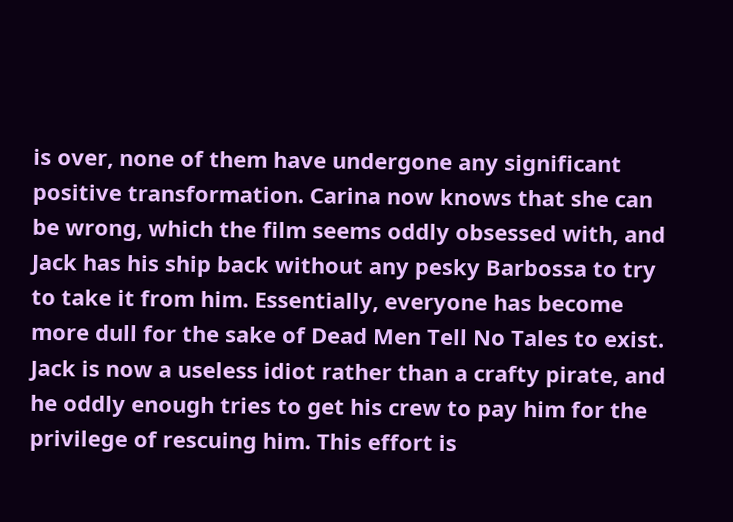is over, none of them have undergone any significant positive transformation. Carina now knows that she can be wrong, which the film seems oddly obsessed with, and Jack has his ship back without any pesky Barbossa to try to take it from him. Essentially, everyone has become more dull for the sake of Dead Men Tell No Tales to exist. Jack is now a useless idiot rather than a crafty pirate, and he oddly enough tries to get his crew to pay him for the privilege of rescuing him. This effort is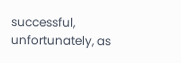successful, unfortunately, as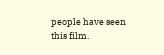people have seen this film.